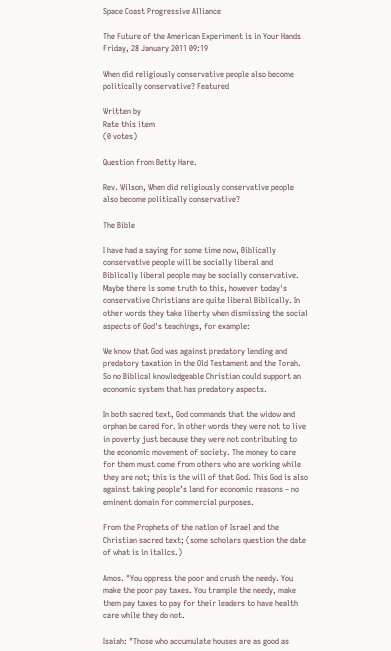Space Coast Progressive Alliance

The Future of the American Experiment is in Your Hands
Friday, 28 January 2011 09:19

When did religiously conservative people also become politically conservative? Featured

Written by
Rate this item
(0 votes)

Question from Betty Hare.

Rev. Wilson, When did religiously conservative people also become politically conservative?

The Bible

I have had a saying for some time now, Biblically conservative people will be socially liberal and Biblically liberal people may be socially conservative. Maybe there is some truth to this, however today's conservative Christians are quite liberal Biblically. In other words they take liberty when dismissing the social aspects of God's teachings, for example:

We know that God was against predatory lending and predatory taxation in the Old Testament and the Torah. So no Biblical knowledgeable Christian could support an economic system that has predatory aspects.

In both sacred text, God commands that the widow and orphan be cared for. In other words they were not to live in poverty just because they were not contributing to the economic movement of society. The money to care for them must come from others who are working while they are not; this is the will of that God. This God is also against taking people’s land for economic reasons – no eminent domain for commercial purposes.

From the Prophets of the nation of Israel and the Christian sacred text; (some scholars question the date of what is in italics.)

Amos. "You oppress the poor and crush the needy. You make the poor pay taxes. You trample the needy, make them pay taxes to pay for their leaders to have health care while they do not.

Isaiah: "Those who accumulate houses are as good as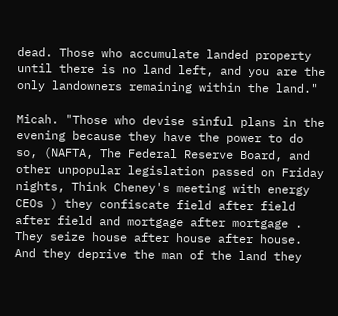dead. Those who accumulate landed property until there is no land left, and you are the only landowners remaining within the land."

Micah. "Those who devise sinful plans in the evening because they have the power to do so, (NAFTA, The Federal Reserve Board, and other unpopular legislation passed on Friday nights, Think Cheney's meeting with energy CEOs ) they confiscate field after field after field and mortgage after mortgage . They seize house after house after house. And they deprive the man of the land they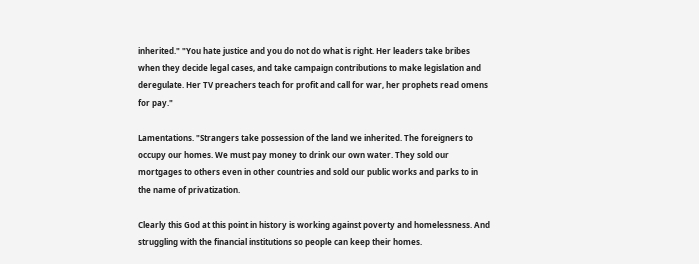inherited." "You hate justice and you do not do what is right. Her leaders take bribes when they decide legal cases, and take campaign contributions to make legislation and deregulate. Her TV preachers teach for profit and call for war, her prophets read omens for pay."

Lamentations. "Strangers take possession of the land we inherited. The foreigners to occupy our homes. We must pay money to drink our own water. They sold our mortgages to others even in other countries and sold our public works and parks to in the name of privatization.

Clearly this God at this point in history is working against poverty and homelessness. And struggling with the financial institutions so people can keep their homes.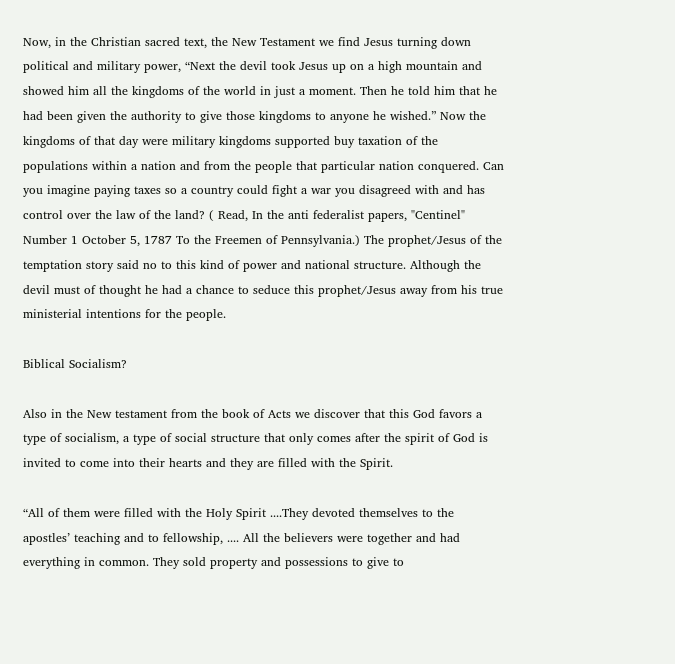Now, in the Christian sacred text, the New Testament we find Jesus turning down political and military power, “Next the devil took Jesus up on a high mountain and showed him all the kingdoms of the world in just a moment. Then he told him that he had been given the authority to give those kingdoms to anyone he wished.” Now the kingdoms of that day were military kingdoms supported buy taxation of the populations within a nation and from the people that particular nation conquered. Can you imagine paying taxes so a country could fight a war you disagreed with and has control over the law of the land? ( Read, In the anti federalist papers, "Centinel" Number 1 October 5, 1787 To the Freemen of Pennsylvania.) The prophet/Jesus of the temptation story said no to this kind of power and national structure. Although the devil must of thought he had a chance to seduce this prophet/Jesus away from his true ministerial intentions for the people.

Biblical Socialism?

Also in the New testament from the book of Acts we discover that this God favors a type of socialism, a type of social structure that only comes after the spirit of God is invited to come into their hearts and they are filled with the Spirit.

“All of them were filled with the Holy Spirit ....They devoted themselves to the apostles’ teaching and to fellowship, .... All the believers were together and had everything in common. They sold property and possessions to give to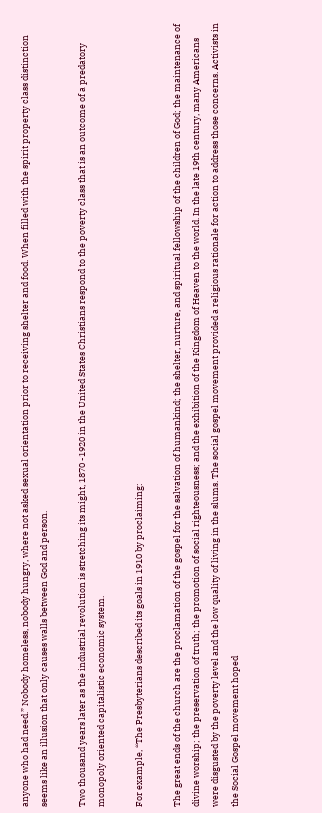anyone who had need.” Nobody homeless, nobody hungry, where not asked sexual orientation prior to receiving shelter and food. When filled with the spirit property class distinction seems like an illusion that only causes walls between God and person.

Two thousand years later as the industrial revolution is stretching its might, 1870 -1920 in the United States Christians respond to the poverty class that is an outcome of a predatory monopoly oriented capitalistic economic system.

For example, “The Presbyterians described its goals in 1910 by proclaiming:

The great ends of the church are the proclamation of the gospel for the salvation of humankind; the shelter, nurture, and spiritual fellowship of the children of God; the maintenance of divine worship; the preservation of truth; the promotion of social righteousness; and the exhibition of the Kingdom of Heaven to the world. In the late 19th century, many Americans were disgusted by the poverty level and the low quality of living in the slums. The social gospel movement provided a religious rationale for action to address those concerns. Activists in the Social Gospel movement hoped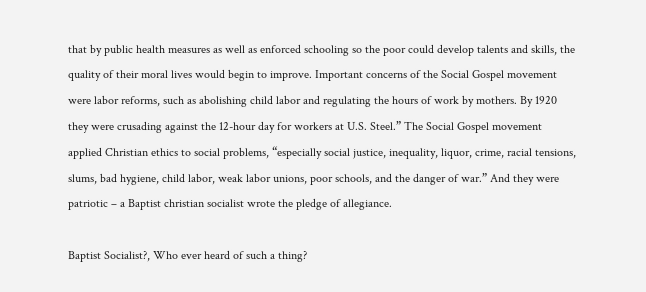that by public health measures as well as enforced schooling so the poor could develop talents and skills, the quality of their moral lives would begin to improve. Important concerns of the Social Gospel movement were labor reforms, such as abolishing child labor and regulating the hours of work by mothers. By 1920 they were crusading against the 12-hour day for workers at U.S. Steel.” The Social Gospel movement applied Christian ethics to social problems, “especially social justice, inequality, liquor, crime, racial tensions, slums, bad hygiene, child labor, weak labor unions, poor schools, and the danger of war.” And they were patriotic – a Baptist christian socialist wrote the pledge of allegiance.

Baptist Socialist?, Who ever heard of such a thing?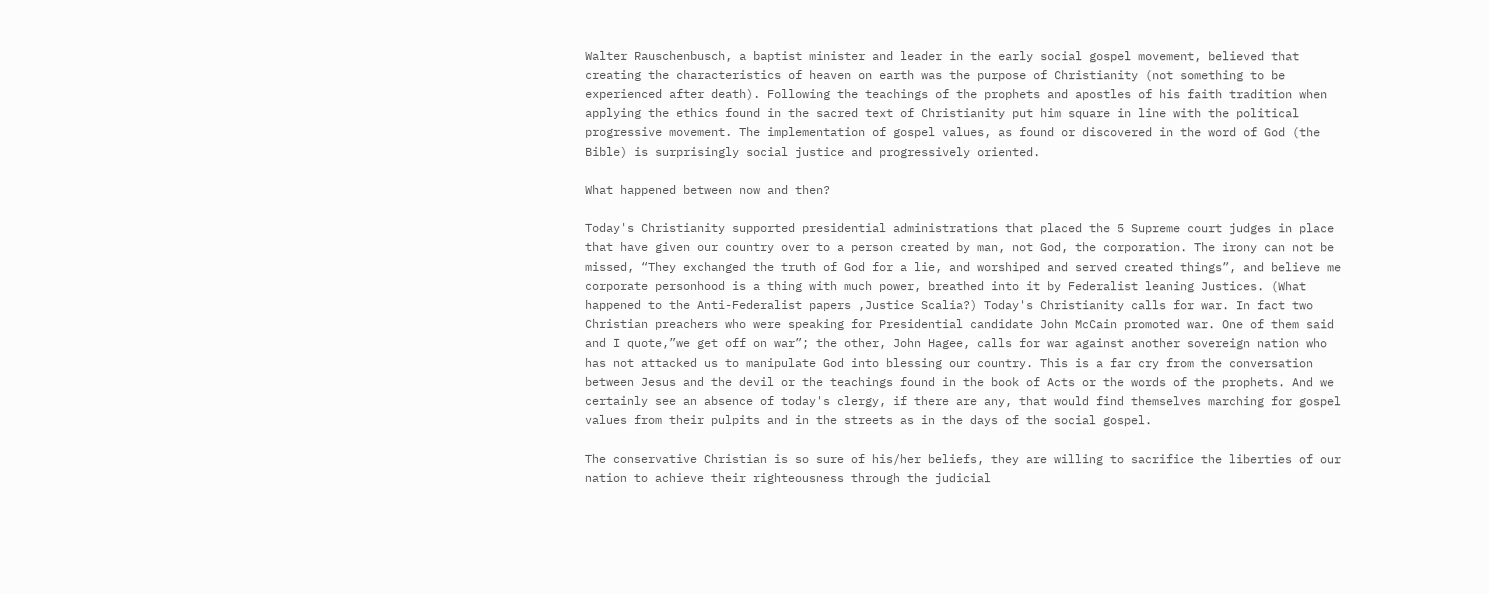Walter Rauschenbusch, a baptist minister and leader in the early social gospel movement, believed that creating the characteristics of heaven on earth was the purpose of Christianity (not something to be experienced after death). Following the teachings of the prophets and apostles of his faith tradition when applying the ethics found in the sacred text of Christianity put him square in line with the political progressive movement. The implementation of gospel values, as found or discovered in the word of God (the Bible) is surprisingly social justice and progressively oriented.

What happened between now and then?

Today's Christianity supported presidential administrations that placed the 5 Supreme court judges in place that have given our country over to a person created by man, not God, the corporation. The irony can not be missed, “They exchanged the truth of God for a lie, and worshiped and served created things”, and believe me corporate personhood is a thing with much power, breathed into it by Federalist leaning Justices. (What happened to the Anti-Federalist papers ,Justice Scalia?) Today's Christianity calls for war. In fact two Christian preachers who were speaking for Presidential candidate John McCain promoted war. One of them said and I quote,”we get off on war”; the other, John Hagee, calls for war against another sovereign nation who has not attacked us to manipulate God into blessing our country. This is a far cry from the conversation between Jesus and the devil or the teachings found in the book of Acts or the words of the prophets. And we certainly see an absence of today's clergy, if there are any, that would find themselves marching for gospel values from their pulpits and in the streets as in the days of the social gospel.

The conservative Christian is so sure of his/her beliefs, they are willing to sacrifice the liberties of our nation to achieve their righteousness through the judicial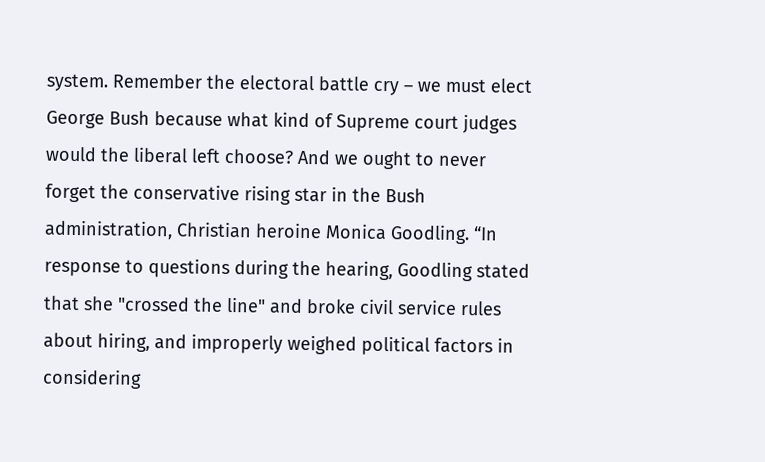system. Remember the electoral battle cry – we must elect George Bush because what kind of Supreme court judges would the liberal left choose? And we ought to never forget the conservative rising star in the Bush administration, Christian heroine Monica Goodling. “In response to questions during the hearing, Goodling stated that she "crossed the line" and broke civil service rules about hiring, and improperly weighed political factors in considering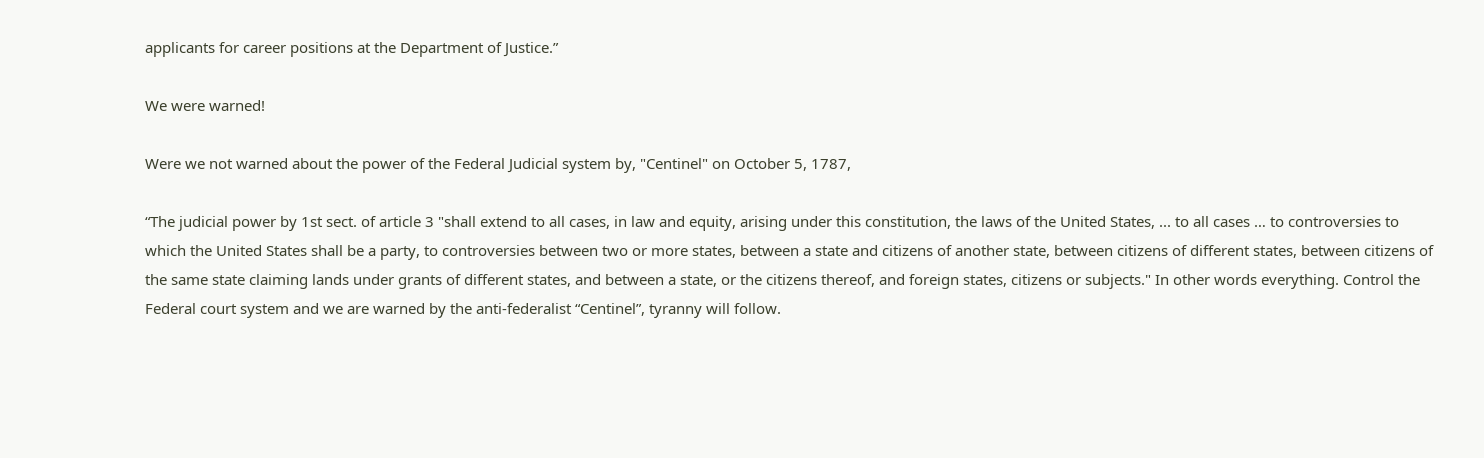applicants for career positions at the Department of Justice.”

We were warned!

Were we not warned about the power of the Federal Judicial system by, "Centinel" on October 5, 1787,

“The judicial power by 1st sect. of article 3 "shall extend to all cases, in law and equity, arising under this constitution, the laws of the United States, ... to all cases … to controversies to which the United States shall be a party, to controversies between two or more states, between a state and citizens of another state, between citizens of different states, between citizens of the same state claiming lands under grants of different states, and between a state, or the citizens thereof, and foreign states, citizens or subjects." In other words everything. Control the Federal court system and we are warned by the anti-federalist “Centinel”, tyranny will follow.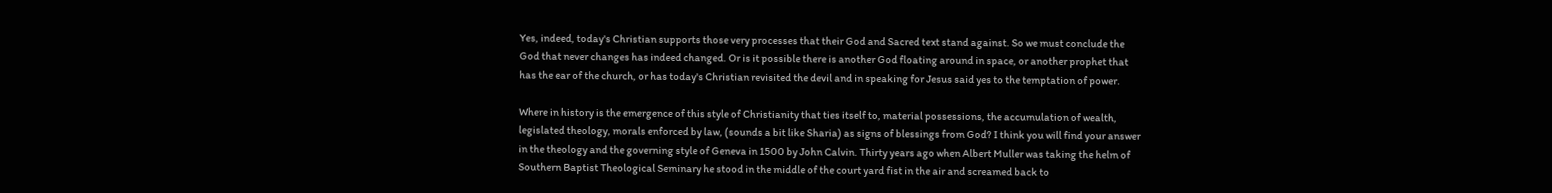Yes, indeed, today's Christian supports those very processes that their God and Sacred text stand against. So we must conclude the God that never changes has indeed changed. Or is it possible there is another God floating around in space, or another prophet that has the ear of the church, or has today's Christian revisited the devil and in speaking for Jesus said yes to the temptation of power.

Where in history is the emergence of this style of Christianity that ties itself to, material possessions, the accumulation of wealth, legislated theology, morals enforced by law, (sounds a bit like Sharia) as signs of blessings from God? I think you will find your answer in the theology and the governing style of Geneva in 1500 by John Calvin. Thirty years ago when Albert Muller was taking the helm of Southern Baptist Theological Seminary he stood in the middle of the court yard fist in the air and screamed back to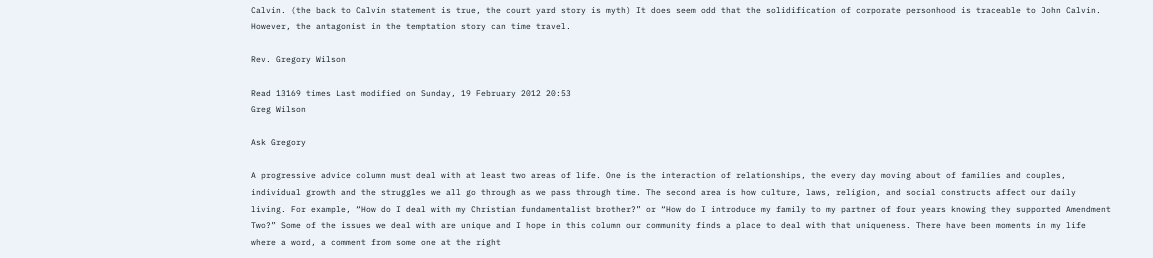Calvin. (the back to Calvin statement is true, the court yard story is myth) It does seem odd that the solidification of corporate personhood is traceable to John Calvin. However, the antagonist in the temptation story can time travel.

Rev. Gregory Wilson

Read 13169 times Last modified on Sunday, 19 February 2012 20:53
Greg Wilson

Ask Gregory

A progressive advice column must deal with at least two areas of life. One is the interaction of relationships, the every day moving about of families and couples, individual growth and the struggles we all go through as we pass through time. The second area is how culture, laws, religion, and social constructs affect our daily living. For example, “How do I deal with my Christian fundamentalist brother?” or “How do I introduce my family to my partner of four years knowing they supported Amendment Two?” Some of the issues we deal with are unique and I hope in this column our community finds a place to deal with that uniqueness. There have been moments in my life where a word, a comment from some one at the right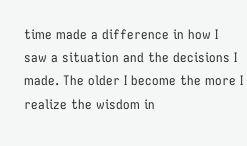time made a difference in how I saw a situation and the decisions I made. The older I become the more I realize the wisdom in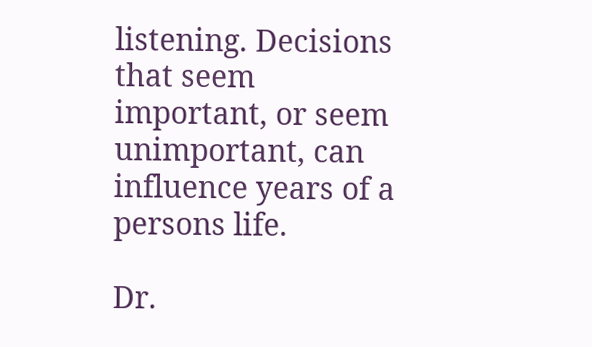listening. Decisions that seem important, or seem unimportant, can influence years of a persons life.

Dr.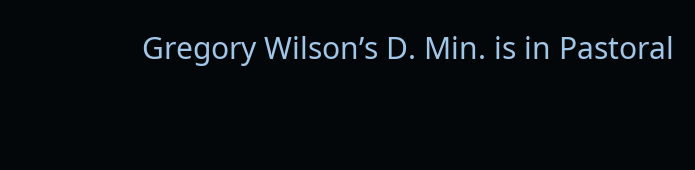Gregory Wilson’s D. Min. is in Pastoral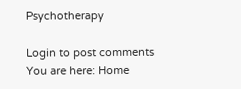Psychotherapy

Login to post comments
You are here: Home